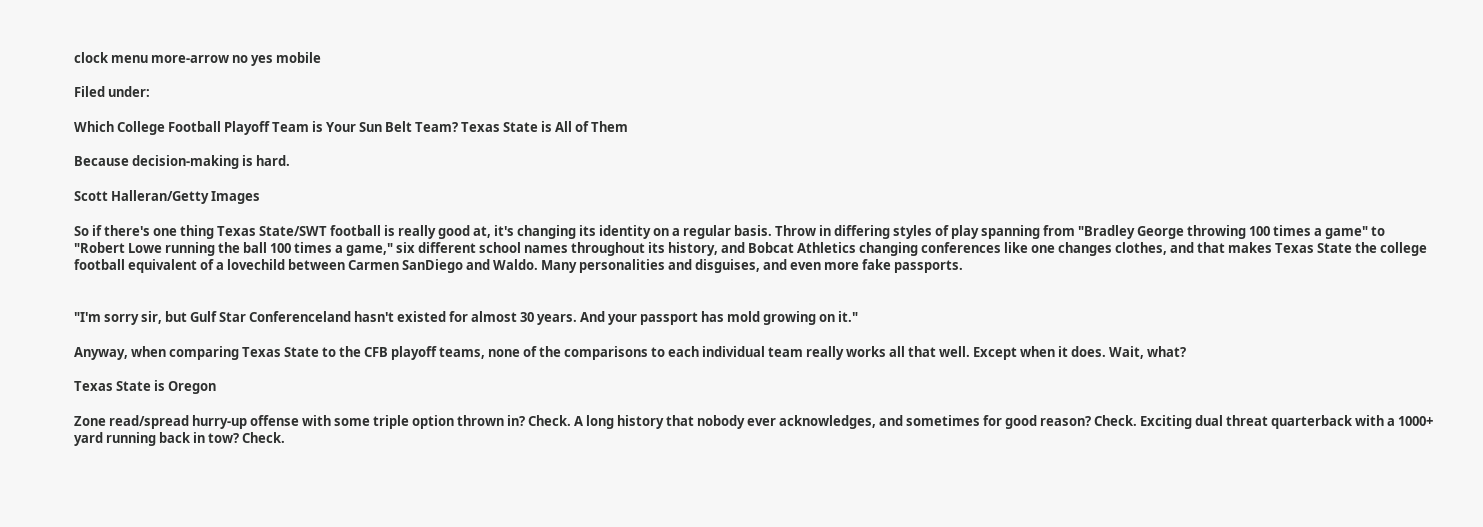clock menu more-arrow no yes mobile

Filed under:

Which College Football Playoff Team is Your Sun Belt Team? Texas State is All of Them

Because decision-making is hard.

Scott Halleran/Getty Images

So if there's one thing Texas State/SWT football is really good at, it's changing its identity on a regular basis. Throw in differing styles of play spanning from "Bradley George throwing 100 times a game" to "Robert Lowe running the ball 100 times a game," six different school names throughout its history, and Bobcat Athletics changing conferences like one changes clothes, and that makes Texas State the college football equivalent of a lovechild between Carmen SanDiego and Waldo. Many personalities and disguises, and even more fake passports.


"I'm sorry sir, but Gulf Star Conferenceland hasn't existed for almost 30 years. And your passport has mold growing on it."

Anyway, when comparing Texas State to the CFB playoff teams, none of the comparisons to each individual team really works all that well. Except when it does. Wait, what?

Texas State is Oregon

Zone read/spread hurry-up offense with some triple option thrown in? Check. A long history that nobody ever acknowledges, and sometimes for good reason? Check. Exciting dual threat quarterback with a 1000+ yard running back in tow? Check.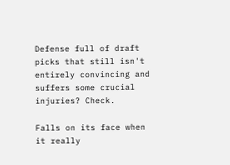Defense full of draft picks that still isn't entirely convincing and suffers some crucial injuries? Check.

Falls on its face when it really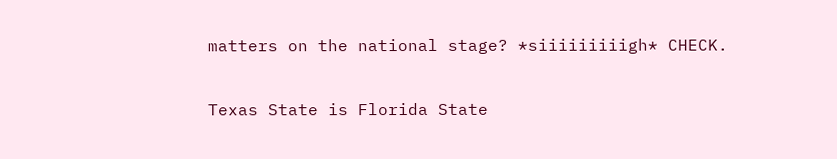matters on the national stage? *siiiiiiiiigh* CHECK.

Texas State is Florida State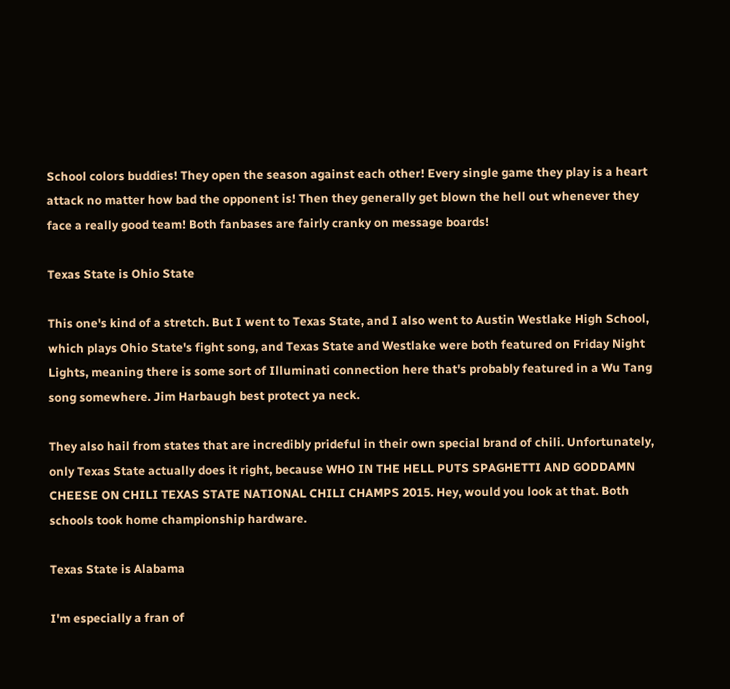School colors buddies! They open the season against each other! Every single game they play is a heart attack no matter how bad the opponent is! Then they generally get blown the hell out whenever they face a really good team! Both fanbases are fairly cranky on message boards!

Texas State is Ohio State

This one's kind of a stretch. But I went to Texas State, and I also went to Austin Westlake High School, which plays Ohio State's fight song, and Texas State and Westlake were both featured on Friday Night Lights, meaning there is some sort of Illuminati connection here that's probably featured in a Wu Tang song somewhere. Jim Harbaugh best protect ya neck.

They also hail from states that are incredibly prideful in their own special brand of chili. Unfortunately, only Texas State actually does it right, because WHO IN THE HELL PUTS SPAGHETTI AND GODDAMN CHEESE ON CHILI TEXAS STATE NATIONAL CHILI CHAMPS 2015. Hey, would you look at that. Both schools took home championship hardware.

Texas State is Alabama

I'm especially a fran of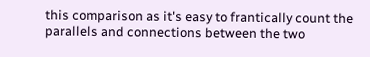this comparison as it's easy to frantically count the parallels and connections between the two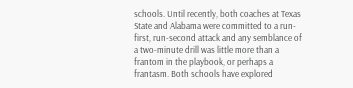schools. Until recently, both coaches at Texas State and Alabama were committed to a run-first, run-second attack and any semblance of a two-minute drill was little more than a frantom in the playbook, or perhaps a frantasm. Both schools have explored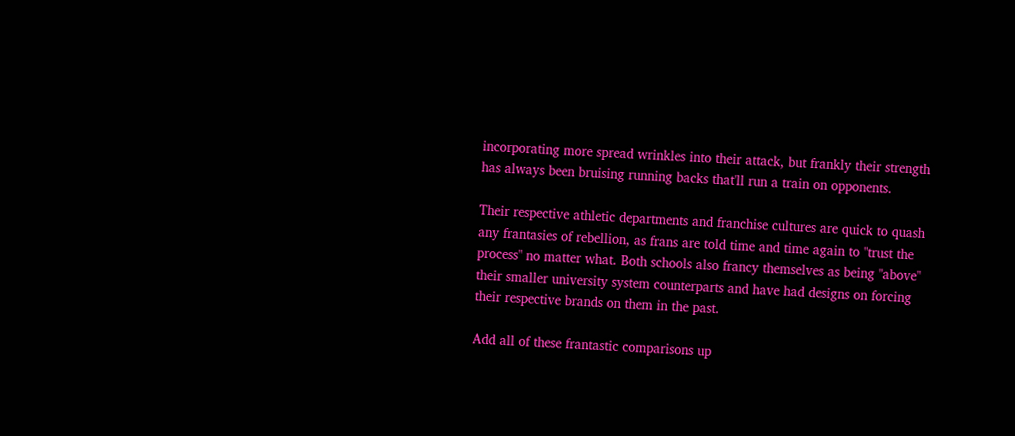incorporating more spread wrinkles into their attack, but frankly their strength has always been bruising running backs that'll run a train on opponents.

Their respective athletic departments and franchise cultures are quick to quash any frantasies of rebellion, as frans are told time and time again to "trust the process" no matter what. Both schools also francy themselves as being "above" their smaller university system counterparts and have had designs on forcing their respective brands on them in the past.

Add all of these frantastic comparisons up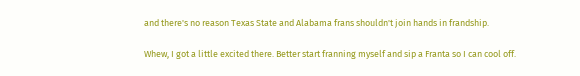and there's no reason Texas State and Alabama frans shouldn't join hands in frandship.

Whew, I got a little excited there. Better start franning myself and sip a Franta so I can cool off.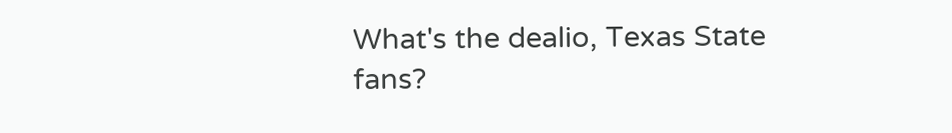What's the dealio, Texas State fans?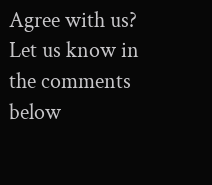Agree with us? Let us know in the comments below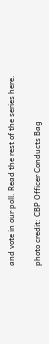and vote in our poll. Read the rest of the series here.

photo credit: CBP Officer Conducts Bag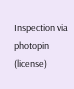Inspection via photopin (license)